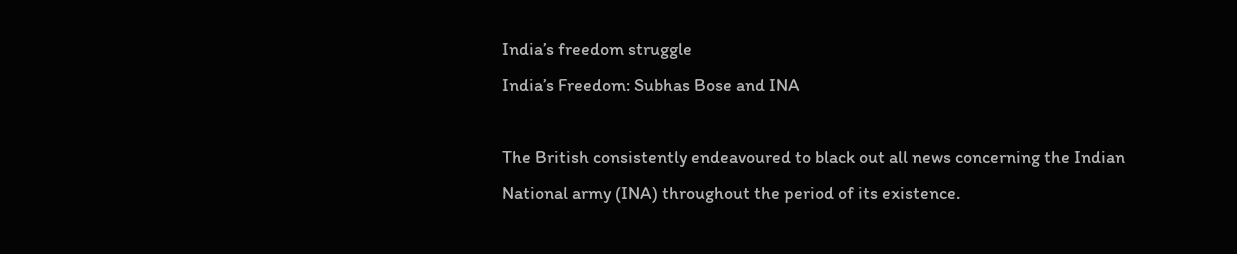India’s freedom struggle
India’s Freedom: Subhas Bose and INA

The British consistently endeavoured to black out all news concerning the Indian National army (INA) throughout the period of its existence.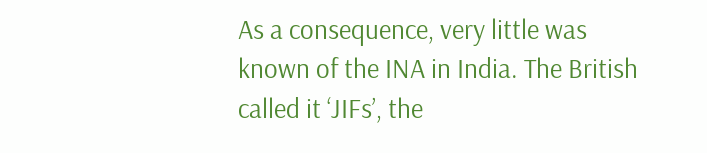As a consequence, very little was known of the INA in India. The British called it ‘JIFs’, the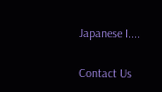Japanese I....

Contact Us